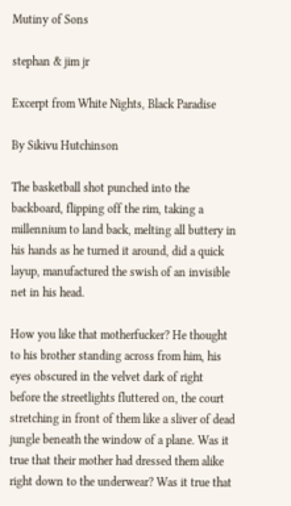Mutiny of Sons

stephan & jim jr

Excerpt from White Nights, Black Paradise

By Sikivu Hutchinson

The basketball shot punched into the backboard, flipping off the rim, taking a millennium to land back, melting all buttery in his hands as he turned it around, did a quick layup, manufactured the swish of an invisible net in his head.

How you like that motherfucker? He thought to his brother standing across from him, his eyes obscured in the velvet dark of right before the streetlights fluttered on, the court stretching in front of them like a sliver of dead jungle beneath the window of a plane. Was it true that their mother had dressed them alike right down to the underwear? Was it true that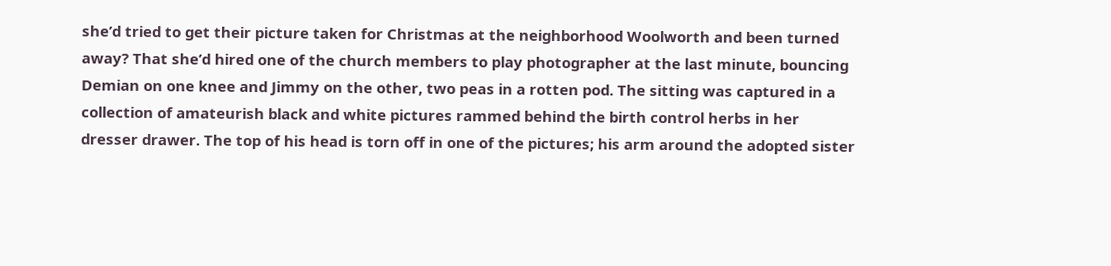she’d tried to get their picture taken for Christmas at the neighborhood Woolworth and been turned away? That she’d hired one of the church members to play photographer at the last minute, bouncing Demian on one knee and Jimmy on the other, two peas in a rotten pod. The sitting was captured in a collection of amateurish black and white pictures rammed behind the birth control herbs in her dresser drawer. The top of his head is torn off in one of the pictures; his arm around the adopted sister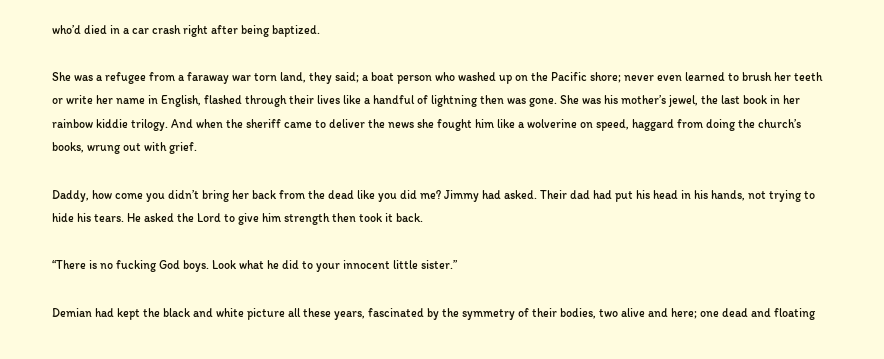who’d died in a car crash right after being baptized.

She was a refugee from a faraway war torn land, they said; a boat person who washed up on the Pacific shore; never even learned to brush her teeth or write her name in English, flashed through their lives like a handful of lightning then was gone. She was his mother’s jewel, the last book in her rainbow kiddie trilogy. And when the sheriff came to deliver the news she fought him like a wolverine on speed, haggard from doing the church’s books, wrung out with grief.

Daddy, how come you didn’t bring her back from the dead like you did me? Jimmy had asked. Their dad had put his head in his hands, not trying to hide his tears. He asked the Lord to give him strength then took it back.

“There is no fucking God boys. Look what he did to your innocent little sister.”

Demian had kept the black and white picture all these years, fascinated by the symmetry of their bodies, two alive and here; one dead and floating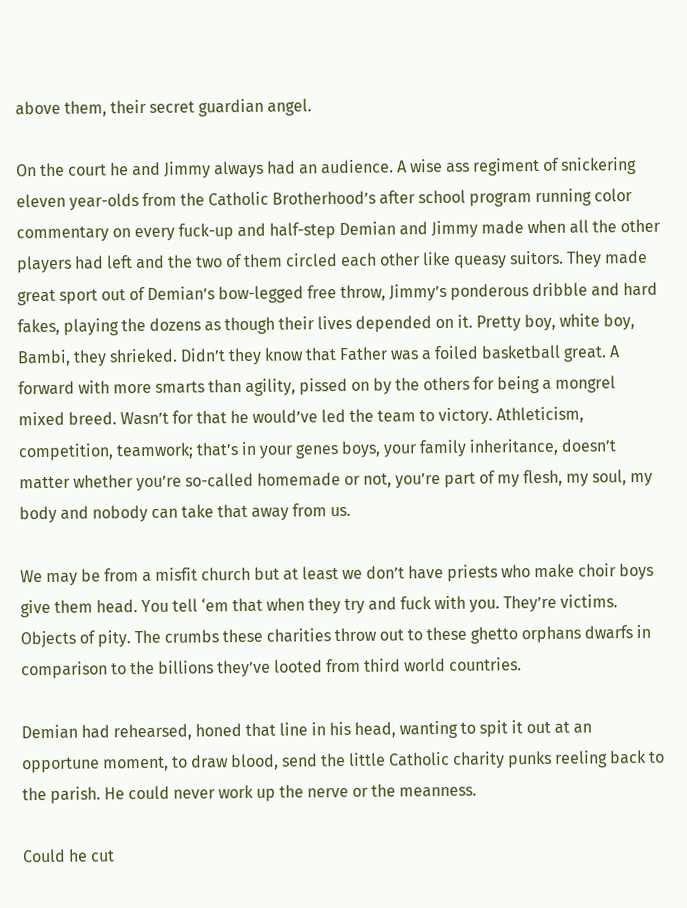above them, their secret guardian angel.

On the court he and Jimmy always had an audience. A wise ass regiment of snickering eleven year-olds from the Catholic Brotherhood’s after school program running color commentary on every fuck-up and half-step Demian and Jimmy made when all the other players had left and the two of them circled each other like queasy suitors. They made great sport out of Demian’s bow-legged free throw, Jimmy’s ponderous dribble and hard fakes, playing the dozens as though their lives depended on it. Pretty boy, white boy, Bambi, they shrieked. Didn’t they know that Father was a foiled basketball great. A forward with more smarts than agility, pissed on by the others for being a mongrel mixed breed. Wasn’t for that he would’ve led the team to victory. Athleticism, competition, teamwork; that’s in your genes boys, your family inheritance, doesn’t matter whether you’re so-called homemade or not, you’re part of my flesh, my soul, my body and nobody can take that away from us.

We may be from a misfit church but at least we don’t have priests who make choir boys give them head. You tell ‘em that when they try and fuck with you. They’re victims. Objects of pity. The crumbs these charities throw out to these ghetto orphans dwarfs in comparison to the billions they’ve looted from third world countries.

Demian had rehearsed, honed that line in his head, wanting to spit it out at an opportune moment, to draw blood, send the little Catholic charity punks reeling back to the parish. He could never work up the nerve or the meanness.

Could he cut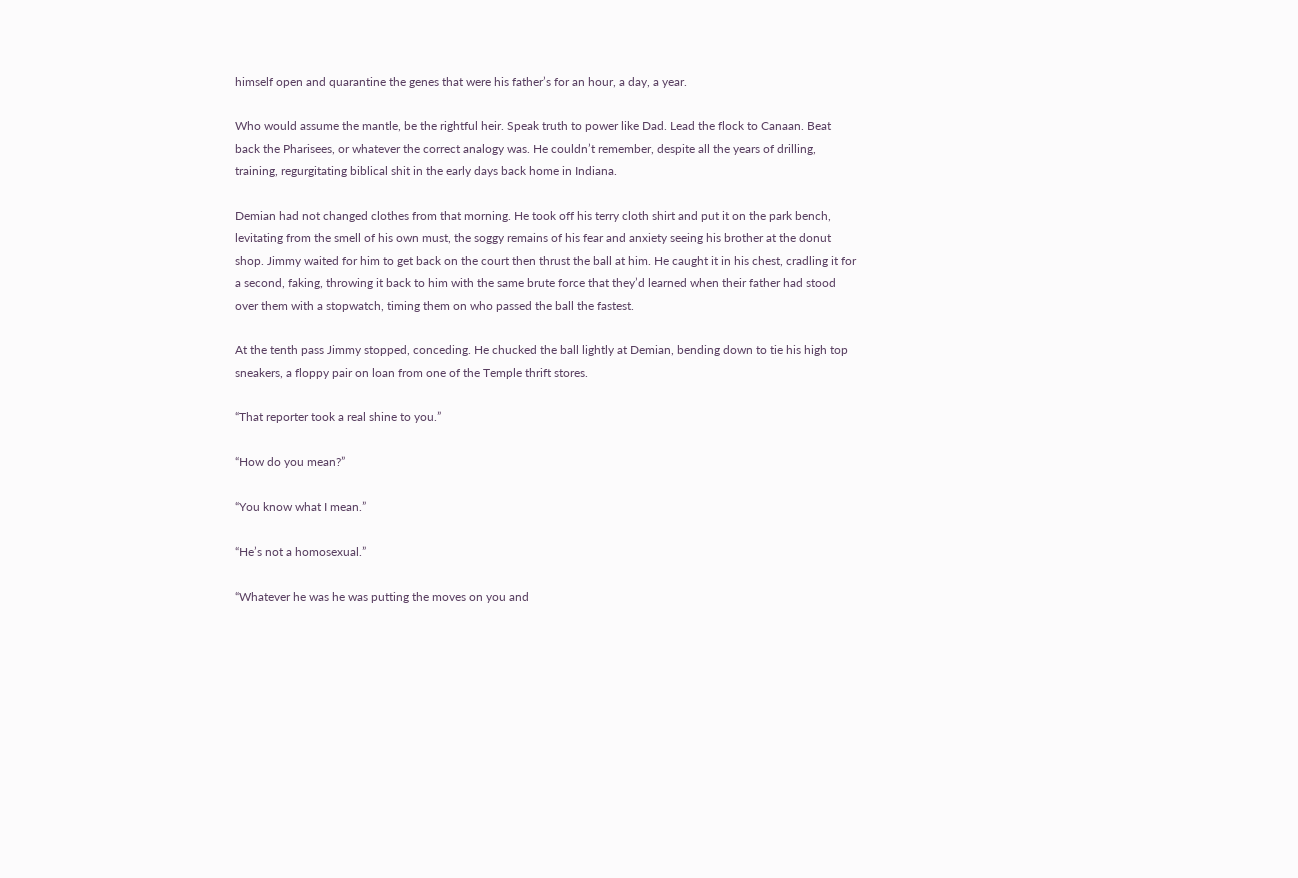himself open and quarantine the genes that were his father’s for an hour, a day, a year.

Who would assume the mantle, be the rightful heir. Speak truth to power like Dad. Lead the flock to Canaan. Beat back the Pharisees, or whatever the correct analogy was. He couldn’t remember, despite all the years of drilling, training, regurgitating biblical shit in the early days back home in Indiana.

Demian had not changed clothes from that morning. He took off his terry cloth shirt and put it on the park bench, levitating from the smell of his own must, the soggy remains of his fear and anxiety seeing his brother at the donut shop. Jimmy waited for him to get back on the court then thrust the ball at him. He caught it in his chest, cradling it for a second, faking, throwing it back to him with the same brute force that they’d learned when their father had stood over them with a stopwatch, timing them on who passed the ball the fastest.

At the tenth pass Jimmy stopped, conceding. He chucked the ball lightly at Demian, bending down to tie his high top sneakers, a floppy pair on loan from one of the Temple thrift stores.

“That reporter took a real shine to you.”

“How do you mean?”

“You know what I mean.”

“He’s not a homosexual.”

“Whatever he was he was putting the moves on you and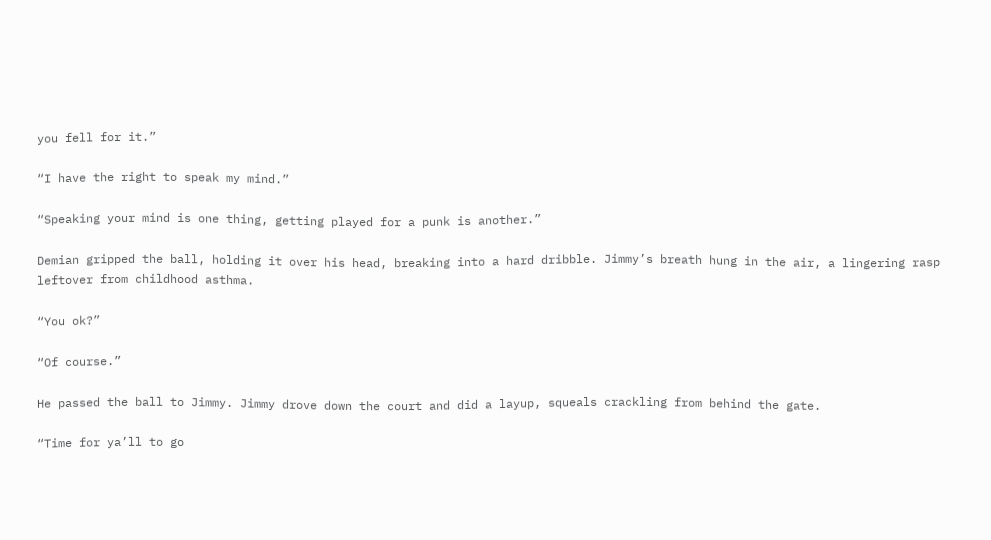you fell for it.”

“I have the right to speak my mind.”

“Speaking your mind is one thing, getting played for a punk is another.”

Demian gripped the ball, holding it over his head, breaking into a hard dribble. Jimmy’s breath hung in the air, a lingering rasp leftover from childhood asthma.

“You ok?”

“Of course.”

He passed the ball to Jimmy. Jimmy drove down the court and did a layup, squeals crackling from behind the gate.

“Time for ya’ll to go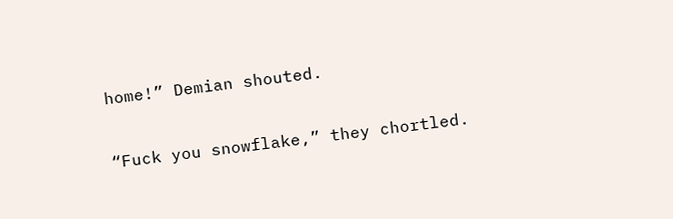home!” Demian shouted.

“Fuck you snowflake,” they chortled.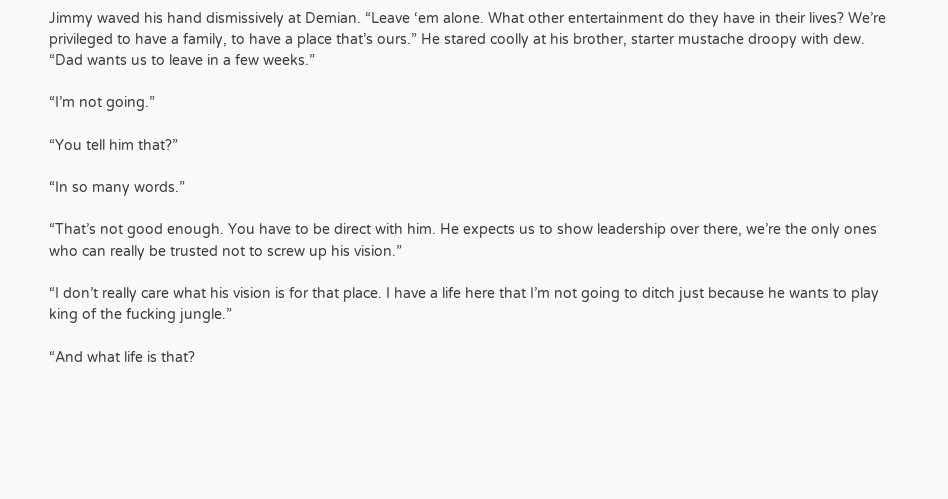Jimmy waved his hand dismissively at Demian. “Leave ‘em alone. What other entertainment do they have in their lives? We’re privileged to have a family, to have a place that’s ours.” He stared coolly at his brother, starter mustache droopy with dew. “Dad wants us to leave in a few weeks.”

“I’m not going.”

“You tell him that?”

“In so many words.”

“That’s not good enough. You have to be direct with him. He expects us to show leadership over there, we’re the only ones who can really be trusted not to screw up his vision.”

“I don’t really care what his vision is for that place. I have a life here that I’m not going to ditch just because he wants to play king of the fucking jungle.”

“And what life is that?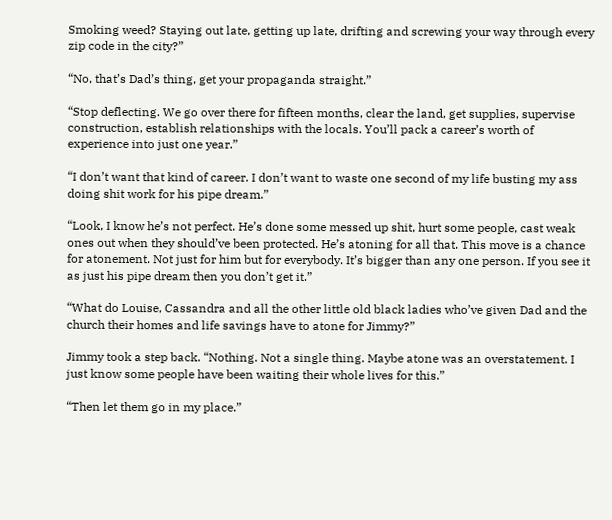Smoking weed? Staying out late, getting up late, drifting and screwing your way through every zip code in the city?”

“No, that’s Dad’s thing, get your propaganda straight.”

“Stop deflecting. We go over there for fifteen months, clear the land, get supplies, supervise construction, establish relationships with the locals. You’ll pack a career’s worth of experience into just one year.”

“I don’t want that kind of career. I don’t want to waste one second of my life busting my ass doing shit work for his pipe dream.”

“Look, I know he’s not perfect. He’s done some messed up shit, hurt some people, cast weak ones out when they should’ve been protected. He’s atoning for all that. This move is a chance for atonement. Not just for him but for everybody. It’s bigger than any one person. If you see it as just his pipe dream then you don’t get it.”

“What do Louise, Cassandra and all the other little old black ladies who’ve given Dad and the church their homes and life savings have to atone for Jimmy?”

Jimmy took a step back. “Nothing. Not a single thing. Maybe atone was an overstatement. I just know some people have been waiting their whole lives for this.”

“Then let them go in my place.”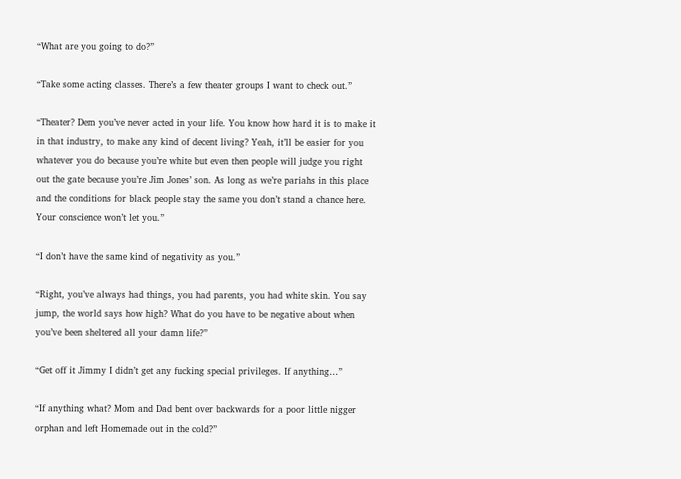“What are you going to do?”

“Take some acting classes. There’s a few theater groups I want to check out.”

“Theater? Dem you’ve never acted in your life. You know how hard it is to make it in that industry, to make any kind of decent living? Yeah, it’ll be easier for you whatever you do because you’re white but even then people will judge you right out the gate because you’re Jim Jones’ son. As long as we’re pariahs in this place and the conditions for black people stay the same you don’t stand a chance here. Your conscience won’t let you.”

“I don’t have the same kind of negativity as you.”

“Right, you’ve always had things, you had parents, you had white skin. You say jump, the world says how high? What do you have to be negative about when you’ve been sheltered all your damn life?”

“Get off it Jimmy I didn’t get any fucking special privileges. If anything…”

“If anything what? Mom and Dad bent over backwards for a poor little nigger orphan and left Homemade out in the cold?”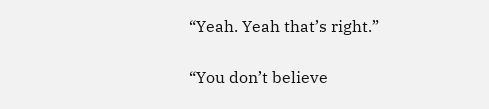“Yeah. Yeah that’s right.”

“You don’t believe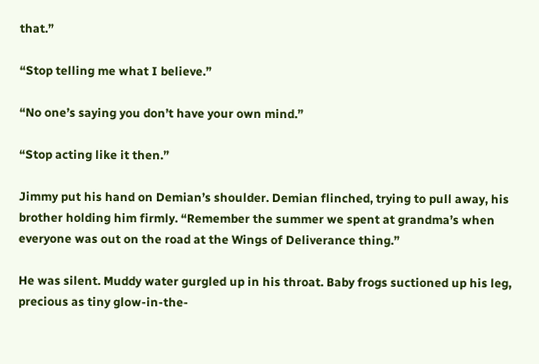that.”

“Stop telling me what I believe.”

“No one’s saying you don’t have your own mind.”

“Stop acting like it then.”

Jimmy put his hand on Demian’s shoulder. Demian flinched, trying to pull away, his brother holding him firmly. “Remember the summer we spent at grandma’s when everyone was out on the road at the Wings of Deliverance thing.”

He was silent. Muddy water gurgled up in his throat. Baby frogs suctioned up his leg, precious as tiny glow-in-the-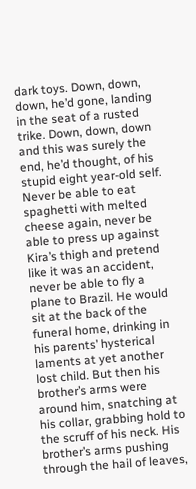dark toys. Down, down, down, he’d gone, landing in the seat of a rusted trike. Down, down, down and this was surely the end, he’d thought, of his stupid eight year-old self. Never be able to eat spaghetti with melted cheese again, never be able to press up against Kira’s thigh and pretend like it was an accident, never be able to fly a plane to Brazil. He would sit at the back of the funeral home, drinking in his parents’ hysterical laments at yet another lost child. But then his brother’s arms were around him, snatching at his collar, grabbing hold to the scruff of his neck. His brother’s arms pushing through the hail of leaves,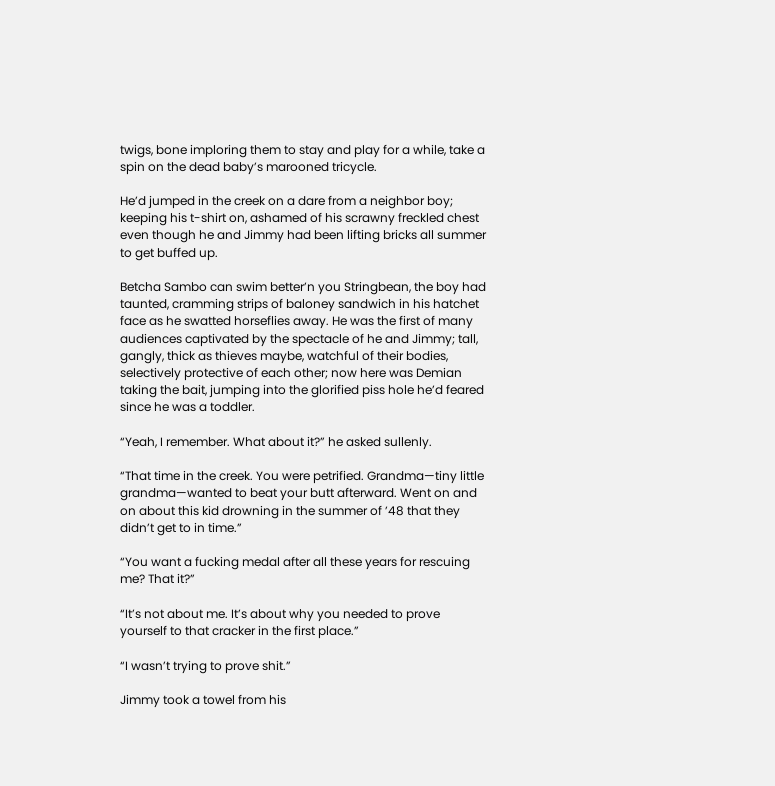twigs, bone imploring them to stay and play for a while, take a spin on the dead baby’s marooned tricycle.

He’d jumped in the creek on a dare from a neighbor boy; keeping his t-shirt on, ashamed of his scrawny freckled chest even though he and Jimmy had been lifting bricks all summer to get buffed up.

Betcha Sambo can swim better’n you Stringbean, the boy had taunted, cramming strips of baloney sandwich in his hatchet face as he swatted horseflies away. He was the first of many audiences captivated by the spectacle of he and Jimmy; tall, gangly, thick as thieves maybe, watchful of their bodies, selectively protective of each other; now here was Demian taking the bait, jumping into the glorified piss hole he’d feared since he was a toddler.

“Yeah, I remember. What about it?” he asked sullenly.

“That time in the creek. You were petrified. Grandma—tiny little grandma—wanted to beat your butt afterward. Went on and on about this kid drowning in the summer of ’48 that they didn’t get to in time.”

“You want a fucking medal after all these years for rescuing me? That it?”

“It’s not about me. It’s about why you needed to prove yourself to that cracker in the first place.”

“I wasn’t trying to prove shit.”

Jimmy took a towel from his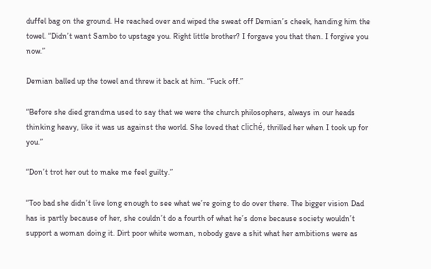duffel bag on the ground. He reached over and wiped the sweat off Demian’s cheek, handing him the towel. “Didn’t want Sambo to upstage you. Right little brother? I forgave you that then. I forgive you now.”

Demian balled up the towel and threw it back at him. “Fuck off.”

“Before she died grandma used to say that we were the church philosophers, always in our heads thinking heavy, like it was us against the world. She loved that cliché, thrilled her when I took up for you.”

“Don’t trot her out to make me feel guilty.”

“Too bad she didn’t live long enough to see what we’re going to do over there. The bigger vision Dad has is partly because of her, she couldn’t do a fourth of what he’s done because society wouldn’t support a woman doing it. Dirt poor white woman, nobody gave a shit what her ambitions were as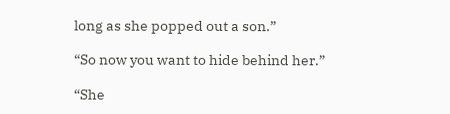long as she popped out a son.”

“So now you want to hide behind her.”

“She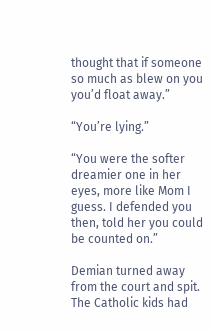thought that if someone so much as blew on you you’d float away.”

“You’re lying.”

“You were the softer dreamier one in her eyes, more like Mom I guess. I defended you then, told her you could be counted on.”

Demian turned away from the court and spit. The Catholic kids had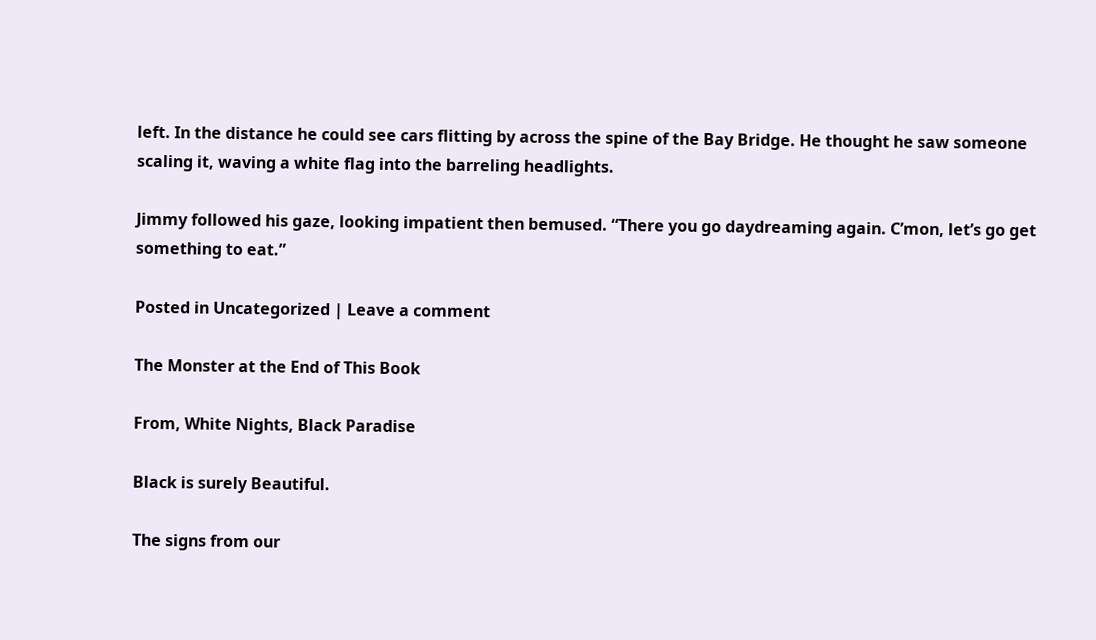left. In the distance he could see cars flitting by across the spine of the Bay Bridge. He thought he saw someone scaling it, waving a white flag into the barreling headlights.

Jimmy followed his gaze, looking impatient then bemused. “There you go daydreaming again. C’mon, let’s go get something to eat.”

Posted in Uncategorized | Leave a comment

The Monster at the End of This Book

From, White Nights, Black Paradise

Black is surely Beautiful.

The signs from our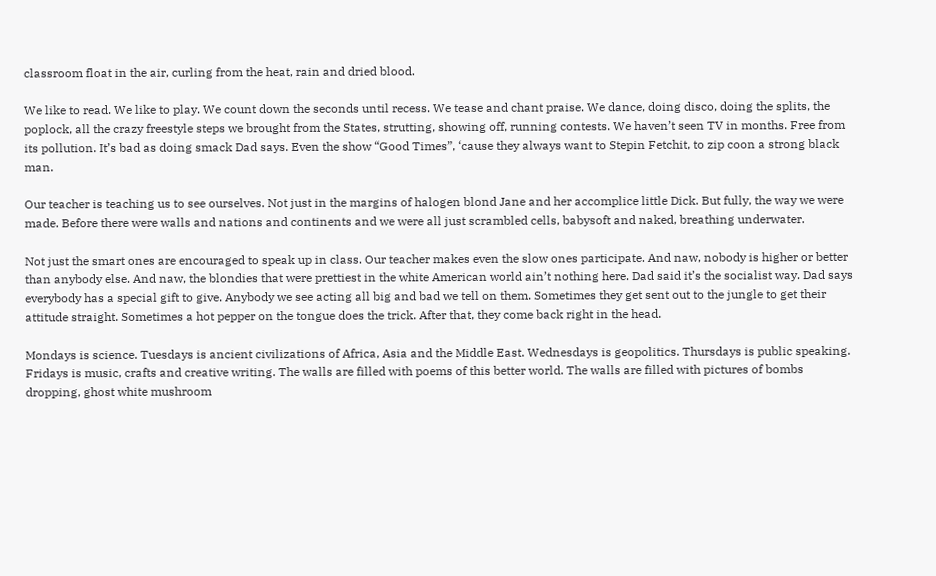classroom float in the air, curling from the heat, rain and dried blood.

We like to read. We like to play. We count down the seconds until recess. We tease and chant praise. We dance, doing disco, doing the splits, the poplock, all the crazy freestyle steps we brought from the States, strutting, showing off, running contests. We haven’t seen TV in months. Free from its pollution. It’s bad as doing smack Dad says. Even the show “Good Times”, ‘cause they always want to Stepin Fetchit, to zip coon a strong black man.

Our teacher is teaching us to see ourselves. Not just in the margins of halogen blond Jane and her accomplice little Dick. But fully, the way we were made. Before there were walls and nations and continents and we were all just scrambled cells, babysoft and naked, breathing underwater.

Not just the smart ones are encouraged to speak up in class. Our teacher makes even the slow ones participate. And naw, nobody is higher or better than anybody else. And naw, the blondies that were prettiest in the white American world ain’t nothing here. Dad said it’s the socialist way. Dad says everybody has a special gift to give. Anybody we see acting all big and bad we tell on them. Sometimes they get sent out to the jungle to get their attitude straight. Sometimes a hot pepper on the tongue does the trick. After that, they come back right in the head.

Mondays is science. Tuesdays is ancient civilizations of Africa, Asia and the Middle East. Wednesdays is geopolitics. Thursdays is public speaking. Fridays is music, crafts and creative writing. The walls are filled with poems of this better world. The walls are filled with pictures of bombs dropping, ghost white mushroom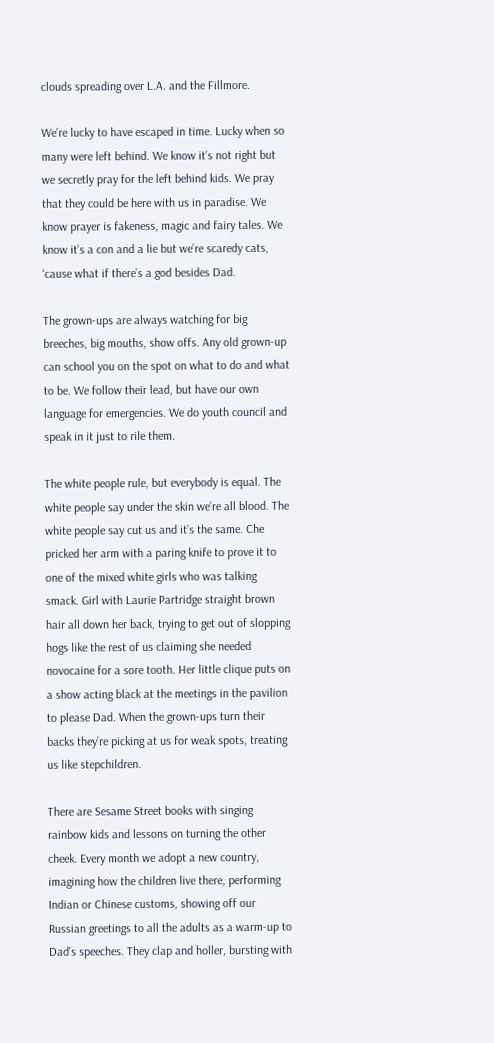clouds spreading over L.A. and the Fillmore.

We’re lucky to have escaped in time. Lucky when so many were left behind. We know it’s not right but we secretly pray for the left behind kids. We pray that they could be here with us in paradise. We know prayer is fakeness, magic and fairy tales. We know it’s a con and a lie but we’re scaredy cats, ‘cause what if there’s a god besides Dad.

The grown-ups are always watching for big breeches, big mouths, show offs. Any old grown-up can school you on the spot on what to do and what to be. We follow their lead, but have our own language for emergencies. We do youth council and speak in it just to rile them.

The white people rule, but everybody is equal. The white people say under the skin we’re all blood. The white people say cut us and it’s the same. Che pricked her arm with a paring knife to prove it to one of the mixed white girls who was talking smack. Girl with Laurie Partridge straight brown hair all down her back, trying to get out of slopping hogs like the rest of us claiming she needed novocaine for a sore tooth. Her little clique puts on a show acting black at the meetings in the pavilion to please Dad. When the grown-ups turn their backs they’re picking at us for weak spots, treating us like stepchildren.

There are Sesame Street books with singing rainbow kids and lessons on turning the other cheek. Every month we adopt a new country, imagining how the children live there, performing Indian or Chinese customs, showing off our Russian greetings to all the adults as a warm-up to Dad’s speeches. They clap and holler, bursting with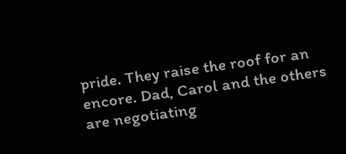pride. They raise the roof for an encore. Dad, Carol and the others are negotiating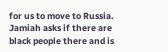for us to move to Russia. Jamiah asks if there are black people there and is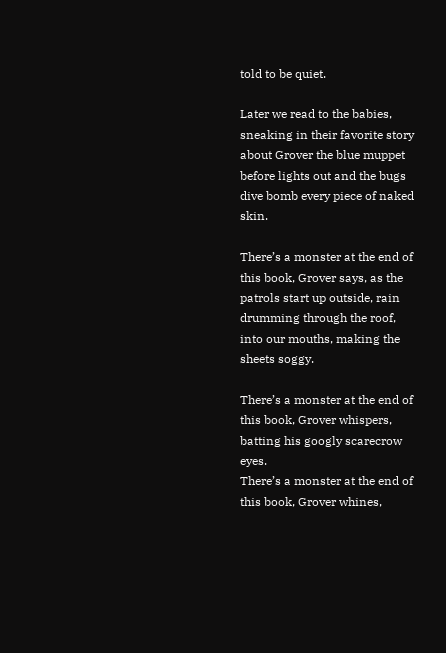told to be quiet.

Later we read to the babies, sneaking in their favorite story about Grover the blue muppet before lights out and the bugs dive bomb every piece of naked skin.

There’s a monster at the end of this book, Grover says, as the patrols start up outside, rain drumming through the roof, into our mouths, making the sheets soggy.

There’s a monster at the end of this book, Grover whispers, batting his googly scarecrow eyes.
There’s a monster at the end of this book, Grover whines,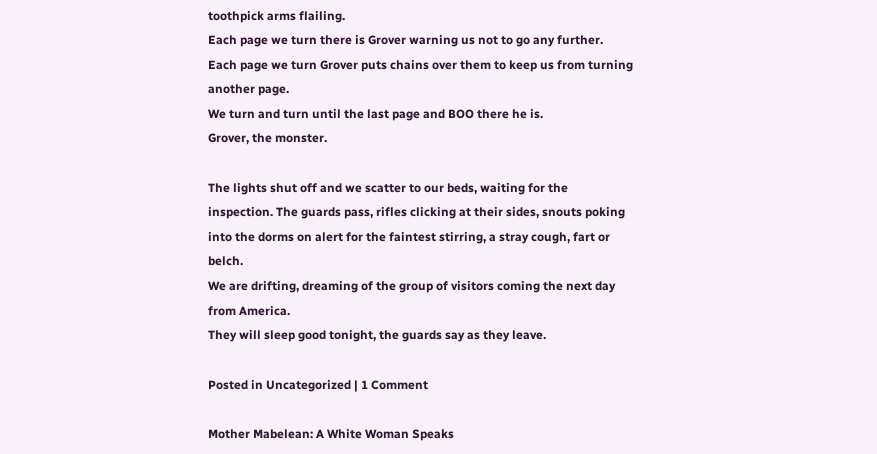toothpick arms flailing.
Each page we turn there is Grover warning us not to go any further.
Each page we turn Grover puts chains over them to keep us from turning another page.
We turn and turn until the last page and BOO there he is.
Grover, the monster.

The lights shut off and we scatter to our beds, waiting for the inspection. The guards pass, rifles clicking at their sides, snouts poking into the dorms on alert for the faintest stirring, a stray cough, fart or belch.
We are drifting, dreaming of the group of visitors coming the next day from America.
They will sleep good tonight, the guards say as they leave.

Posted in Uncategorized | 1 Comment

Mother Mabelean: A White Woman Speaks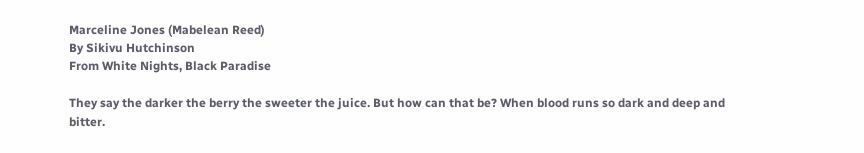Marceline Jones (Mabelean Reed)
By Sikivu Hutchinson
From White Nights, Black Paradise

They say the darker the berry the sweeter the juice. But how can that be? When blood runs so dark and deep and bitter.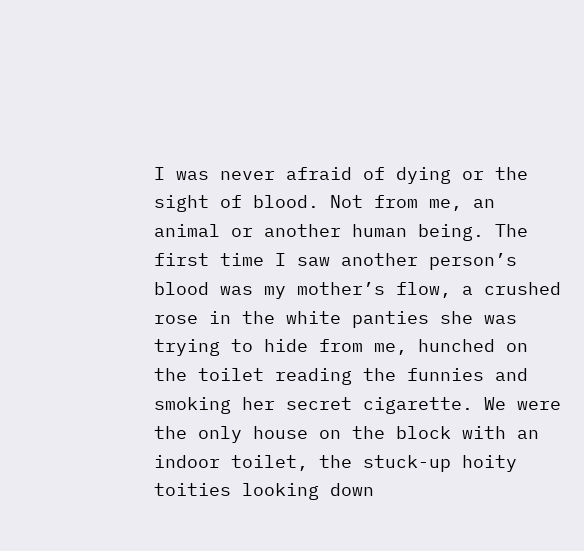I was never afraid of dying or the sight of blood. Not from me, an animal or another human being. The first time I saw another person’s blood was my mother’s flow, a crushed rose in the white panties she was trying to hide from me, hunched on the toilet reading the funnies and smoking her secret cigarette. We were the only house on the block with an indoor toilet, the stuck-up hoity toities looking down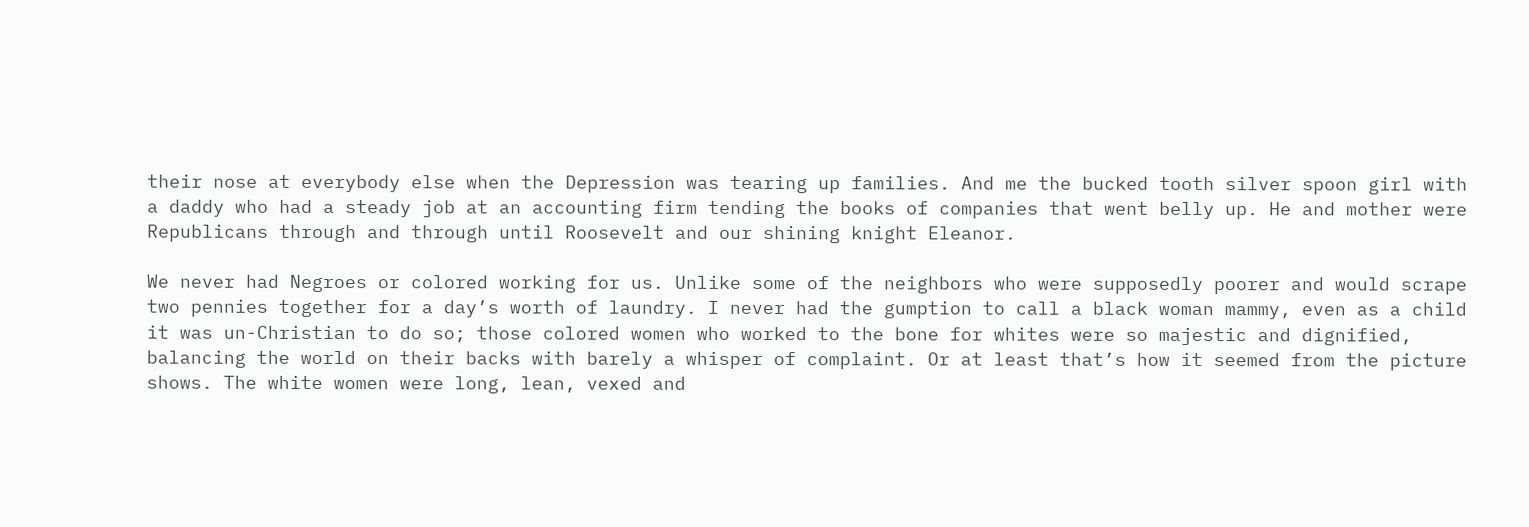their nose at everybody else when the Depression was tearing up families. And me the bucked tooth silver spoon girl with a daddy who had a steady job at an accounting firm tending the books of companies that went belly up. He and mother were Republicans through and through until Roosevelt and our shining knight Eleanor.

We never had Negroes or colored working for us. Unlike some of the neighbors who were supposedly poorer and would scrape two pennies together for a day’s worth of laundry. I never had the gumption to call a black woman mammy, even as a child it was un-Christian to do so; those colored women who worked to the bone for whites were so majestic and dignified, balancing the world on their backs with barely a whisper of complaint. Or at least that’s how it seemed from the picture shows. The white women were long, lean, vexed and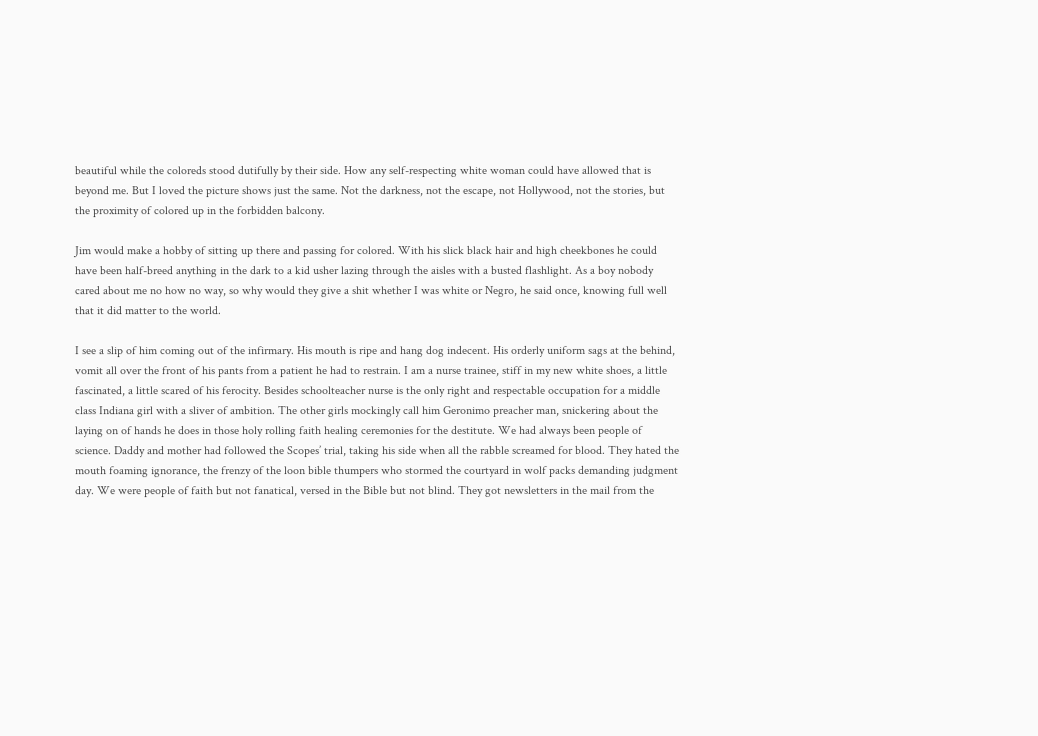beautiful while the coloreds stood dutifully by their side. How any self-respecting white woman could have allowed that is beyond me. But I loved the picture shows just the same. Not the darkness, not the escape, not Hollywood, not the stories, but the proximity of colored up in the forbidden balcony.

Jim would make a hobby of sitting up there and passing for colored. With his slick black hair and high cheekbones he could have been half-breed anything in the dark to a kid usher lazing through the aisles with a busted flashlight. As a boy nobody cared about me no how no way, so why would they give a shit whether I was white or Negro, he said once, knowing full well that it did matter to the world.

I see a slip of him coming out of the infirmary. His mouth is ripe and hang dog indecent. His orderly uniform sags at the behind, vomit all over the front of his pants from a patient he had to restrain. I am a nurse trainee, stiff in my new white shoes, a little fascinated, a little scared of his ferocity. Besides schoolteacher nurse is the only right and respectable occupation for a middle class Indiana girl with a sliver of ambition. The other girls mockingly call him Geronimo preacher man, snickering about the laying on of hands he does in those holy rolling faith healing ceremonies for the destitute. We had always been people of science. Daddy and mother had followed the Scopes’ trial, taking his side when all the rabble screamed for blood. They hated the mouth foaming ignorance, the frenzy of the loon bible thumpers who stormed the courtyard in wolf packs demanding judgment day. We were people of faith but not fanatical, versed in the Bible but not blind. They got newsletters in the mail from the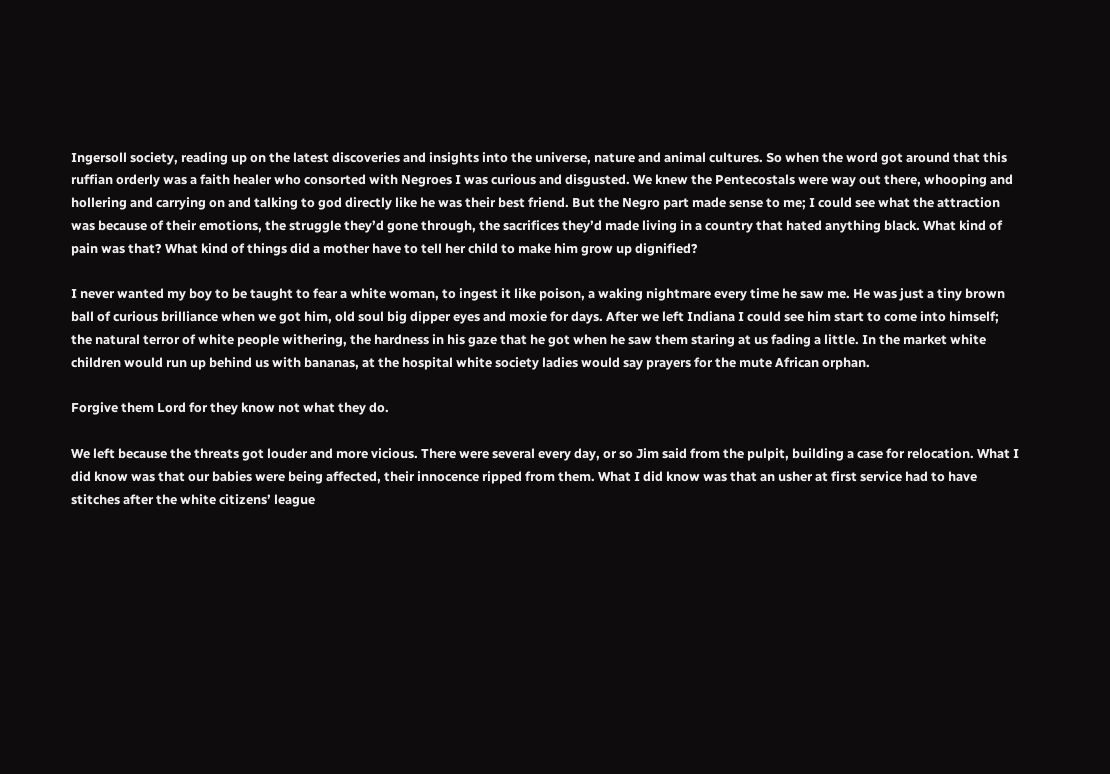Ingersoll society, reading up on the latest discoveries and insights into the universe, nature and animal cultures. So when the word got around that this ruffian orderly was a faith healer who consorted with Negroes I was curious and disgusted. We knew the Pentecostals were way out there, whooping and hollering and carrying on and talking to god directly like he was their best friend. But the Negro part made sense to me; I could see what the attraction was because of their emotions, the struggle they’d gone through, the sacrifices they’d made living in a country that hated anything black. What kind of pain was that? What kind of things did a mother have to tell her child to make him grow up dignified?

I never wanted my boy to be taught to fear a white woman, to ingest it like poison, a waking nightmare every time he saw me. He was just a tiny brown ball of curious brilliance when we got him, old soul big dipper eyes and moxie for days. After we left Indiana I could see him start to come into himself; the natural terror of white people withering, the hardness in his gaze that he got when he saw them staring at us fading a little. In the market white children would run up behind us with bananas, at the hospital white society ladies would say prayers for the mute African orphan.

Forgive them Lord for they know not what they do.

We left because the threats got louder and more vicious. There were several every day, or so Jim said from the pulpit, building a case for relocation. What I did know was that our babies were being affected, their innocence ripped from them. What I did know was that an usher at first service had to have stitches after the white citizens’ league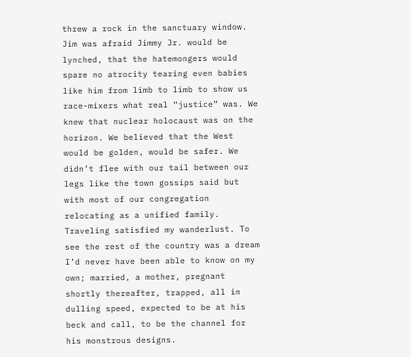threw a rock in the sanctuary window. Jim was afraid Jimmy Jr. would be lynched, that the hatemongers would spare no atrocity tearing even babies like him from limb to limb to show us race-mixers what real “justice” was. We knew that nuclear holocaust was on the horizon. We believed that the West would be golden, would be safer. We didn’t flee with our tail between our legs like the town gossips said but with most of our congregation relocating as a unified family. Traveling satisfied my wanderlust. To see the rest of the country was a dream I’d never have been able to know on my own; married, a mother, pregnant shortly thereafter, trapped, all in dulling speed, expected to be at his beck and call, to be the channel for his monstrous designs.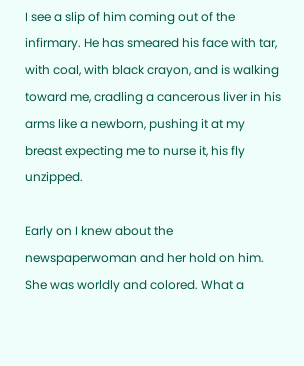I see a slip of him coming out of the infirmary. He has smeared his face with tar, with coal, with black crayon, and is walking toward me, cradling a cancerous liver in his arms like a newborn, pushing it at my breast expecting me to nurse it, his fly unzipped.

Early on I knew about the newspaperwoman and her hold on him. She was worldly and colored. What a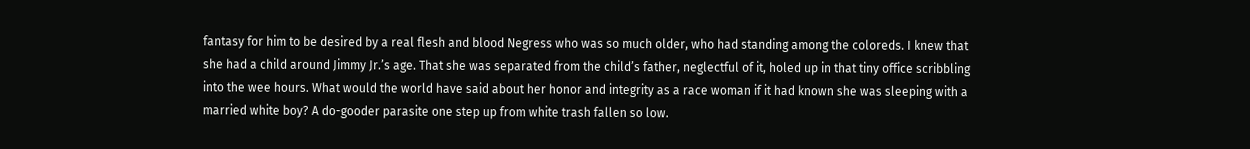fantasy for him to be desired by a real flesh and blood Negress who was so much older, who had standing among the coloreds. I knew that she had a child around Jimmy Jr.’s age. That she was separated from the child’s father, neglectful of it, holed up in that tiny office scribbling into the wee hours. What would the world have said about her honor and integrity as a race woman if it had known she was sleeping with a married white boy? A do-gooder parasite one step up from white trash fallen so low.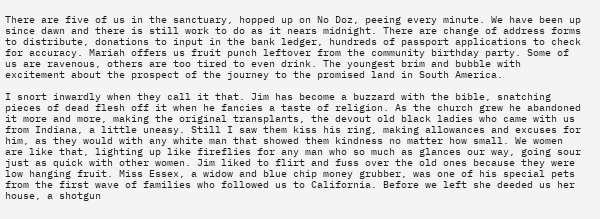There are five of us in the sanctuary, hopped up on No Doz, peeing every minute. We have been up since dawn and there is still work to do as it nears midnight. There are change of address forms to distribute, donations to input in the bank ledger, hundreds of passport applications to check for accuracy. Mariah offers us fruit punch leftover from the community birthday party. Some of us are ravenous, others are too tired to even drink. The youngest brim and bubble with excitement about the prospect of the journey to the promised land in South America.

I snort inwardly when they call it that. Jim has become a buzzard with the bible, snatching pieces of dead flesh off it when he fancies a taste of religion. As the church grew he abandoned it more and more, making the original transplants, the devout old black ladies who came with us from Indiana, a little uneasy. Still I saw them kiss his ring, making allowances and excuses for him, as they would with any white man that showed them kindness no matter how small. We women are like that, lighting up like fireflies for any man who so much as glances our way, going sour just as quick with other women. Jim liked to flirt and fuss over the old ones because they were low hanging fruit. Miss Essex, a widow and blue chip money grubber, was one of his special pets from the first wave of families who followed us to California. Before we left she deeded us her house, a shotgun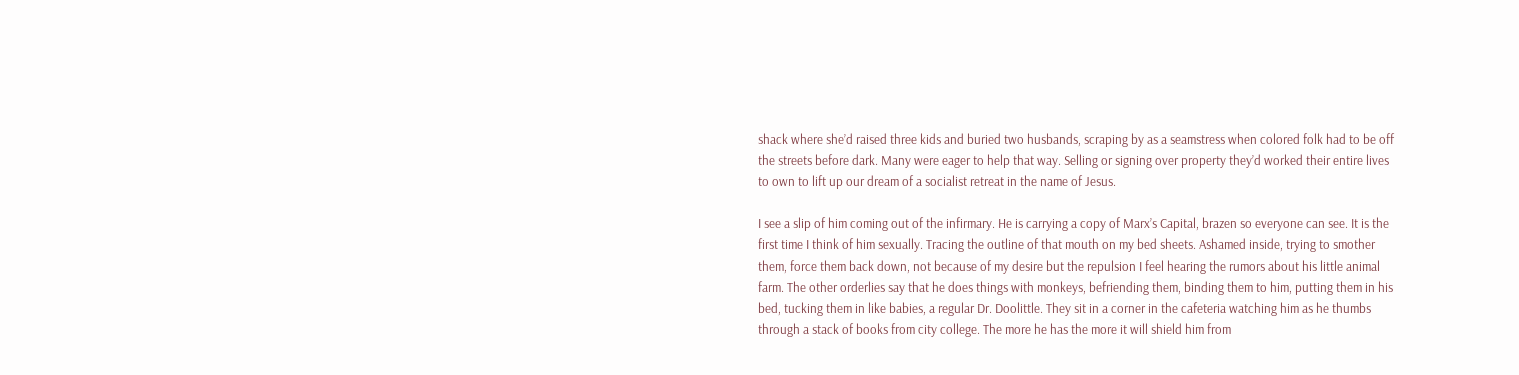shack where she’d raised three kids and buried two husbands, scraping by as a seamstress when colored folk had to be off the streets before dark. Many were eager to help that way. Selling or signing over property they’d worked their entire lives to own to lift up our dream of a socialist retreat in the name of Jesus.

I see a slip of him coming out of the infirmary. He is carrying a copy of Marx’s Capital, brazen so everyone can see. It is the first time I think of him sexually. Tracing the outline of that mouth on my bed sheets. Ashamed inside, trying to smother them, force them back down, not because of my desire but the repulsion I feel hearing the rumors about his little animal farm. The other orderlies say that he does things with monkeys, befriending them, binding them to him, putting them in his bed, tucking them in like babies, a regular Dr. Doolittle. They sit in a corner in the cafeteria watching him as he thumbs through a stack of books from city college. The more he has the more it will shield him from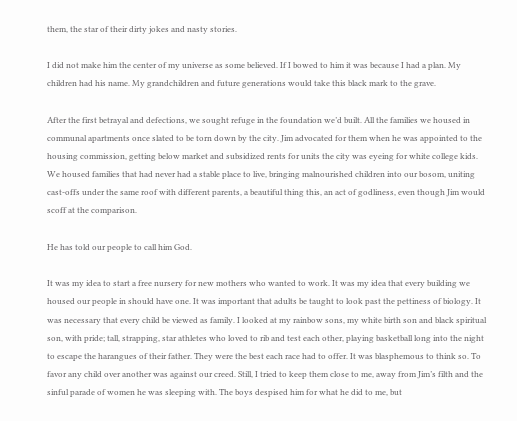them, the star of their dirty jokes and nasty stories.

I did not make him the center of my universe as some believed. If I bowed to him it was because I had a plan. My children had his name. My grandchildren and future generations would take this black mark to the grave.

After the first betrayal and defections, we sought refuge in the foundation we’d built. All the families we housed in communal apartments once slated to be torn down by the city. Jim advocated for them when he was appointed to the housing commission, getting below market and subsidized rents for units the city was eyeing for white college kids. We housed families that had never had a stable place to live, bringing malnourished children into our bosom, uniting cast-offs under the same roof with different parents, a beautiful thing this, an act of godliness, even though Jim would scoff at the comparison.

He has told our people to call him God.

It was my idea to start a free nursery for new mothers who wanted to work. It was my idea that every building we housed our people in should have one. It was important that adults be taught to look past the pettiness of biology. It was necessary that every child be viewed as family. I looked at my rainbow sons, my white birth son and black spiritual son, with pride; tall, strapping, star athletes who loved to rib and test each other, playing basketball long into the night to escape the harangues of their father. They were the best each race had to offer. It was blasphemous to think so. To favor any child over another was against our creed. Still, I tried to keep them close to me, away from Jim’s filth and the sinful parade of women he was sleeping with. The boys despised him for what he did to me, but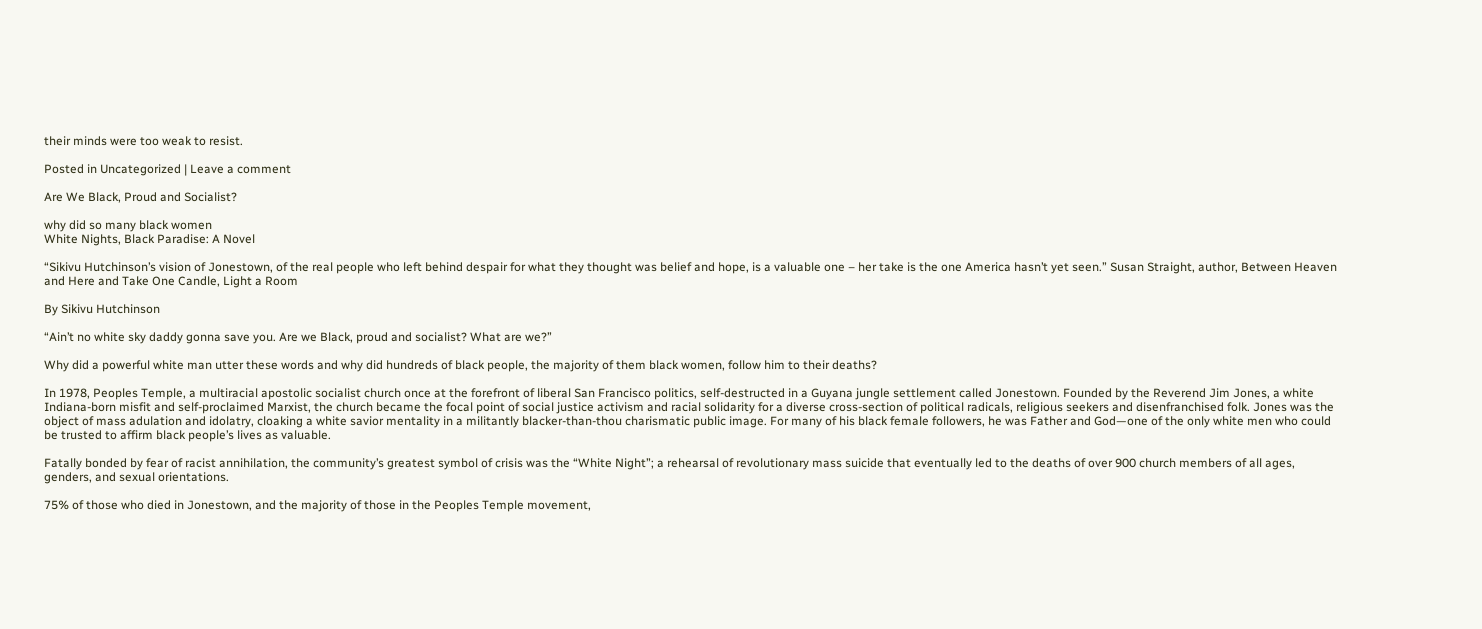their minds were too weak to resist.

Posted in Uncategorized | Leave a comment

Are We Black, Proud and Socialist?

why did so many black women
White Nights, Black Paradise: A Novel

“Sikivu Hutchinson’s vision of Jonestown, of the real people who left behind despair for what they thought was belief and hope, is a valuable one – her take is the one America hasn’t yet seen.” Susan Straight, author, Between Heaven and Here and Take One Candle, Light a Room

By Sikivu Hutchinson

“Ain’t no white sky daddy gonna save you. Are we Black, proud and socialist? What are we?”

Why did a powerful white man utter these words and why did hundreds of black people, the majority of them black women, follow him to their deaths?

In 1978, Peoples Temple, a multiracial apostolic socialist church once at the forefront of liberal San Francisco politics, self-destructed in a Guyana jungle settlement called Jonestown. Founded by the Reverend Jim Jones, a white Indiana-born misfit and self-proclaimed Marxist, the church became the focal point of social justice activism and racial solidarity for a diverse cross-section of political radicals, religious seekers and disenfranchised folk. Jones was the object of mass adulation and idolatry, cloaking a white savior mentality in a militantly blacker-than-thou charismatic public image. For many of his black female followers, he was Father and God—one of the only white men who could be trusted to affirm black people’s lives as valuable.

Fatally bonded by fear of racist annihilation, the community’s greatest symbol of crisis was the “White Night”; a rehearsal of revolutionary mass suicide that eventually led to the deaths of over 900 church members of all ages, genders, and sexual orientations.

75% of those who died in Jonestown, and the majority of those in the Peoples Temple movement,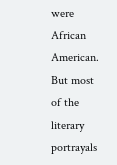were African American. But most of the literary portrayals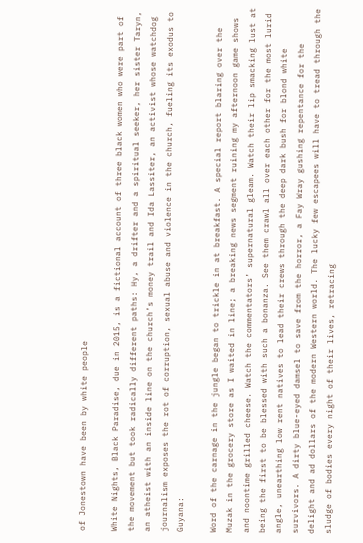of Jonestown have been by white people

White Nights, Black Paradise, due in 2015, is a fictional account of three black women who were part of the movement but took radically different paths: Hy, a drifter and a spiritual seeker, her sister Taryn, an atheist with an inside line on the church’s money trail and Ida Lassiter, an activist whose watchdog journalism exposes the rot of corruption, sexual abuse and violence in the church, fueling its exodus to Guyana:

Word of the carnage in the jungle began to trickle in at breakfast. A special report blaring over the Muzak in the grocery store as I waited in line; a breaking news segment ruining my afternoon game shows and noontime grilled cheese. Watch the commentators’ supernatural gleam. Watch their lip smacking lust at being the first to be blessed with such a bonanza. See them crawl all over each other for the most lurid angle, unearthing low rent natives to lead their crews through the deep dark bush for blond white survivors. A dirty blue-eyed damsel to save from the horror, a Fay Wray gushing repentance for the delight and ad dollars of the modern Western world. The lucky few escapees will have to tread through the sludge of bodies every night of their lives, retracing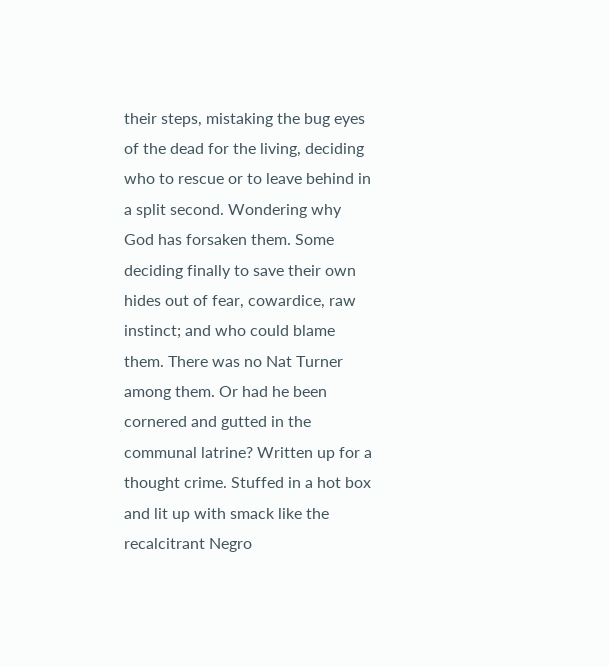their steps, mistaking the bug eyes of the dead for the living, deciding who to rescue or to leave behind in a split second. Wondering why God has forsaken them. Some deciding finally to save their own hides out of fear, cowardice, raw instinct; and who could blame them. There was no Nat Turner among them. Or had he been cornered and gutted in the communal latrine? Written up for a thought crime. Stuffed in a hot box and lit up with smack like the recalcitrant Negro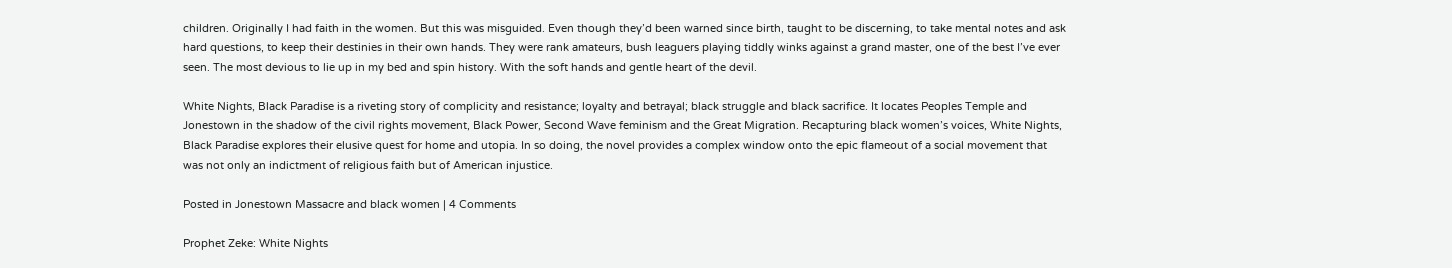children. Originally I had faith in the women. But this was misguided. Even though they’d been warned since birth, taught to be discerning, to take mental notes and ask hard questions, to keep their destinies in their own hands. They were rank amateurs, bush leaguers playing tiddly winks against a grand master, one of the best I’ve ever seen. The most devious to lie up in my bed and spin history. With the soft hands and gentle heart of the devil.

White Nights, Black Paradise is a riveting story of complicity and resistance; loyalty and betrayal; black struggle and black sacrifice. It locates Peoples Temple and Jonestown in the shadow of the civil rights movement, Black Power, Second Wave feminism and the Great Migration. Recapturing black women’s voices, White Nights, Black Paradise explores their elusive quest for home and utopia. In so doing, the novel provides a complex window onto the epic flameout of a social movement that was not only an indictment of religious faith but of American injustice.

Posted in Jonestown Massacre and black women | 4 Comments

Prophet Zeke: White Nights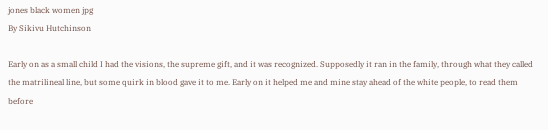jones black women jpg
By Sikivu Hutchinson

Early on as a small child I had the visions, the supreme gift, and it was recognized. Supposedly it ran in the family, through what they called the matrilineal line, but some quirk in blood gave it to me. Early on it helped me and mine stay ahead of the white people, to read them before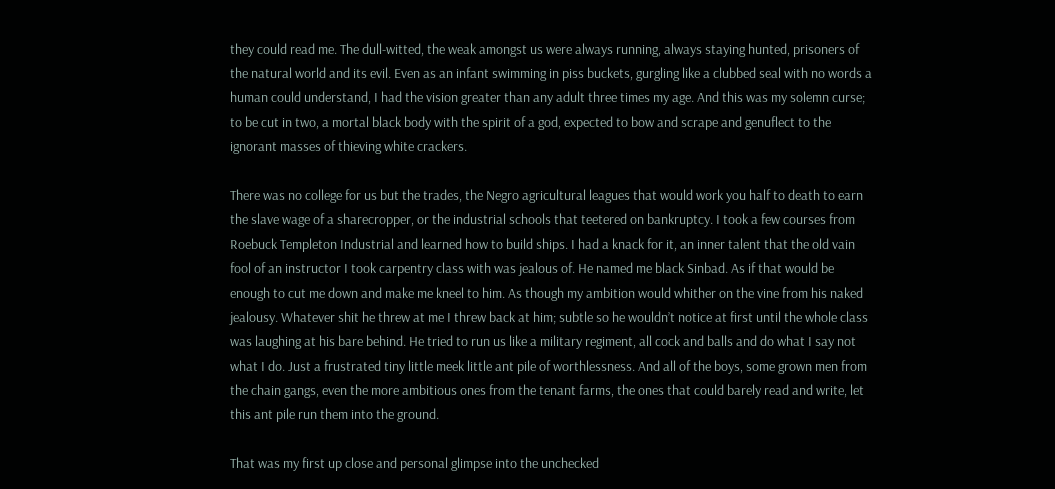they could read me. The dull-witted, the weak amongst us were always running, always staying hunted, prisoners of the natural world and its evil. Even as an infant swimming in piss buckets, gurgling like a clubbed seal with no words a human could understand, I had the vision greater than any adult three times my age. And this was my solemn curse; to be cut in two, a mortal black body with the spirit of a god, expected to bow and scrape and genuflect to the ignorant masses of thieving white crackers.

There was no college for us but the trades, the Negro agricultural leagues that would work you half to death to earn the slave wage of a sharecropper, or the industrial schools that teetered on bankruptcy. I took a few courses from Roebuck Templeton Industrial and learned how to build ships. I had a knack for it, an inner talent that the old vain fool of an instructor I took carpentry class with was jealous of. He named me black Sinbad. As if that would be enough to cut me down and make me kneel to him. As though my ambition would whither on the vine from his naked jealousy. Whatever shit he threw at me I threw back at him; subtle so he wouldn’t notice at first until the whole class was laughing at his bare behind. He tried to run us like a military regiment, all cock and balls and do what I say not what I do. Just a frustrated tiny little meek little ant pile of worthlessness. And all of the boys, some grown men from the chain gangs, even the more ambitious ones from the tenant farms, the ones that could barely read and write, let this ant pile run them into the ground.

That was my first up close and personal glimpse into the unchecked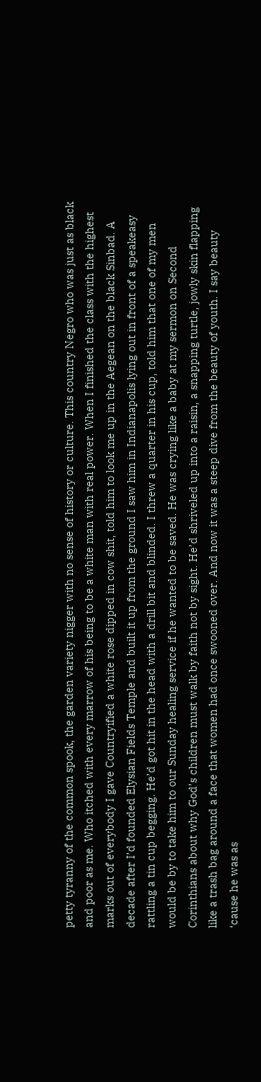petty tyranny of the common spook, the garden variety nigger with no sense of history or culture. This country Negro who was just as black and poor as me. Who itched with every marrow of his being to be a white man with real power. When I finished the class with the highest marks out of everybody I gave Countryified a white rose dipped in cow shit, told him to look me up in the Aegean on the black Sinbad. A decade after I’d founded Elysian Fields Temple and built it up from the ground I saw him in Indianapolis lying out in front of a speakeasy rattling a tin cup begging. He’d got hit in the head with a drill bit and blinded. I threw a quarter in his cup, told him that one of my men would be by to take him to our Sunday healing service if he wanted to be saved. He was crying like a baby at my sermon on Second Corinthians about why God’s children must walk by faith not by sight. He’d shriveled up into a raisin, a snapping turtle, jowly skin flapping like a trash bag around a face that women had once swooned over. And now it was a steep dive from the beauty of youth. I say beauty ‘cause he was as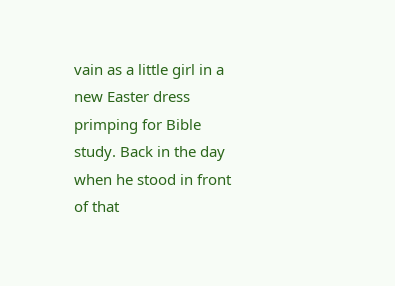vain as a little girl in a new Easter dress primping for Bible study. Back in the day when he stood in front of that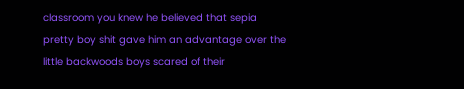classroom you knew he believed that sepia pretty boy shit gave him an advantage over the little backwoods boys scared of their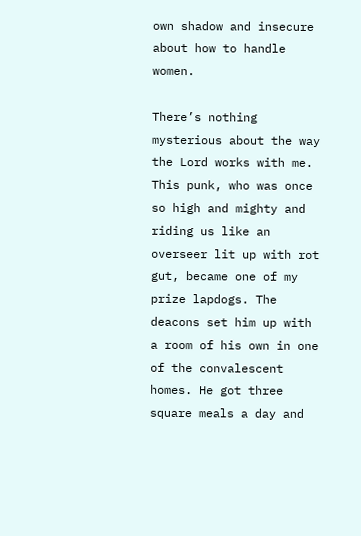own shadow and insecure about how to handle women.

There’s nothing mysterious about the way the Lord works with me. This punk, who was once so high and mighty and riding us like an overseer lit up with rot gut, became one of my prize lapdogs. The deacons set him up with a room of his own in one of the convalescent homes. He got three square meals a day and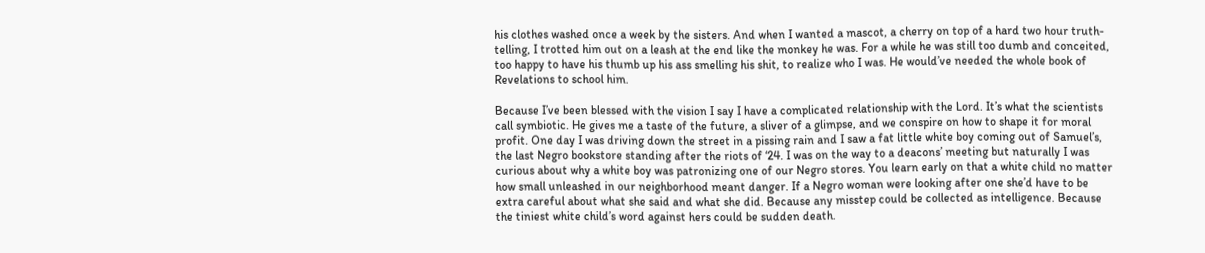his clothes washed once a week by the sisters. And when I wanted a mascot, a cherry on top of a hard two hour truth-telling, I trotted him out on a leash at the end like the monkey he was. For a while he was still too dumb and conceited, too happy to have his thumb up his ass smelling his shit, to realize who I was. He would’ve needed the whole book of Revelations to school him.

Because I’ve been blessed with the vision I say I have a complicated relationship with the Lord. It’s what the scientists call symbiotic. He gives me a taste of the future, a sliver of a glimpse, and we conspire on how to shape it for moral profit. One day I was driving down the street in a pissing rain and I saw a fat little white boy coming out of Samuel’s, the last Negro bookstore standing after the riots of ‘24. I was on the way to a deacons’ meeting but naturally I was curious about why a white boy was patronizing one of our Negro stores. You learn early on that a white child no matter how small unleashed in our neighborhood meant danger. If a Negro woman were looking after one she’d have to be extra careful about what she said and what she did. Because any misstep could be collected as intelligence. Because the tiniest white child’s word against hers could be sudden death.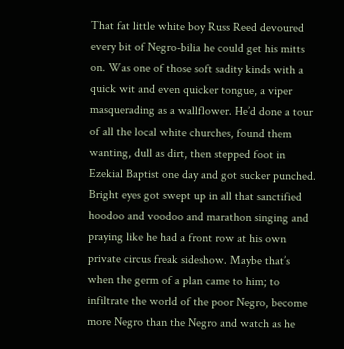That fat little white boy Russ Reed devoured every bit of Negro-bilia he could get his mitts on. Was one of those soft sadity kinds with a quick wit and even quicker tongue, a viper masquerading as a wallflower. He’d done a tour of all the local white churches, found them wanting, dull as dirt, then stepped foot in Ezekial Baptist one day and got sucker punched. Bright eyes got swept up in all that sanctified hoodoo and voodoo and marathon singing and praying like he had a front row at his own private circus freak sideshow. Maybe that’s when the germ of a plan came to him; to infiltrate the world of the poor Negro, become more Negro than the Negro and watch as he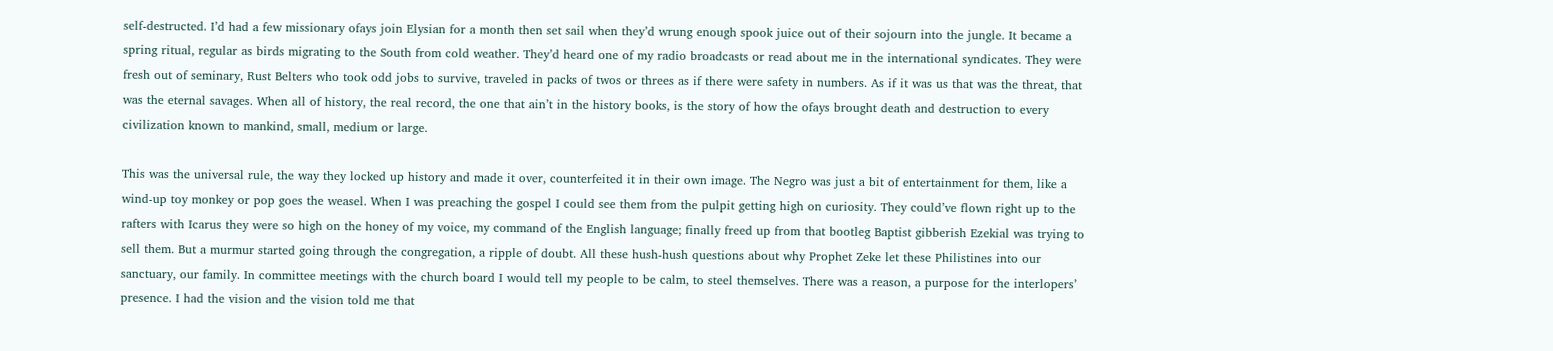self-destructed. I’d had a few missionary ofays join Elysian for a month then set sail when they’d wrung enough spook juice out of their sojourn into the jungle. It became a spring ritual, regular as birds migrating to the South from cold weather. They’d heard one of my radio broadcasts or read about me in the international syndicates. They were fresh out of seminary, Rust Belters who took odd jobs to survive, traveled in packs of twos or threes as if there were safety in numbers. As if it was us that was the threat, that was the eternal savages. When all of history, the real record, the one that ain’t in the history books, is the story of how the ofays brought death and destruction to every civilization known to mankind, small, medium or large.

This was the universal rule, the way they locked up history and made it over, counterfeited it in their own image. The Negro was just a bit of entertainment for them, like a wind-up toy monkey or pop goes the weasel. When I was preaching the gospel I could see them from the pulpit getting high on curiosity. They could’ve flown right up to the rafters with Icarus they were so high on the honey of my voice, my command of the English language; finally freed up from that bootleg Baptist gibberish Ezekial was trying to sell them. But a murmur started going through the congregation, a ripple of doubt. All these hush-hush questions about why Prophet Zeke let these Philistines into our sanctuary, our family. In committee meetings with the church board I would tell my people to be calm, to steel themselves. There was a reason, a purpose for the interlopers’ presence. I had the vision and the vision told me that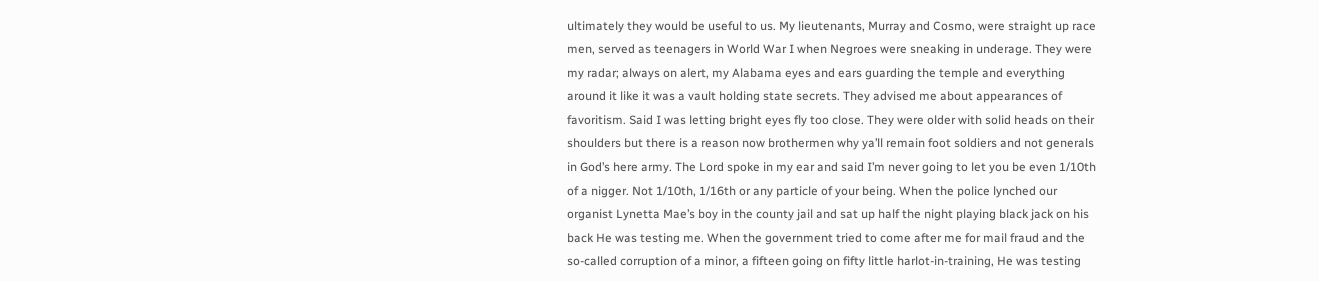ultimately they would be useful to us. My lieutenants, Murray and Cosmo, were straight up race men, served as teenagers in World War I when Negroes were sneaking in underage. They were my radar; always on alert, my Alabama eyes and ears guarding the temple and everything around it like it was a vault holding state secrets. They advised me about appearances of favoritism. Said I was letting bright eyes fly too close. They were older with solid heads on their shoulders but there is a reason now brothermen why ya’ll remain foot soldiers and not generals in God’s here army. The Lord spoke in my ear and said I’m never going to let you be even 1/10th of a nigger. Not 1/10th, 1/16th or any particle of your being. When the police lynched our organist Lynetta Mae’s boy in the county jail and sat up half the night playing black jack on his back He was testing me. When the government tried to come after me for mail fraud and the so-called corruption of a minor, a fifteen going on fifty little harlot-in-training, He was testing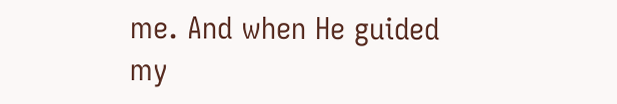me. And when He guided my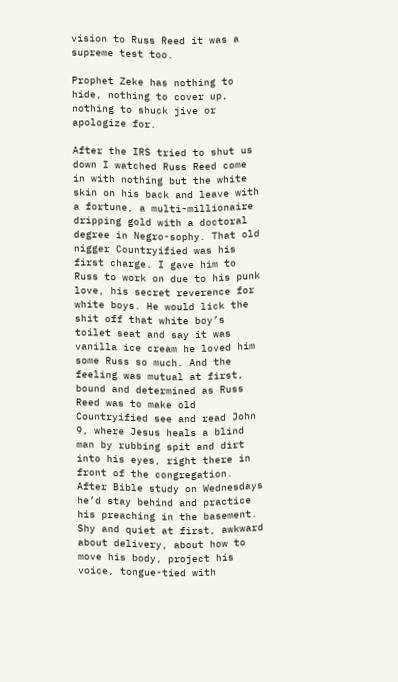vision to Russ Reed it was a supreme test too.

Prophet Zeke has nothing to hide, nothing to cover up, nothing to shuck jive or apologize for.

After the IRS tried to shut us down I watched Russ Reed come in with nothing but the white skin on his back and leave with a fortune, a multi-millionaire dripping gold with a doctoral degree in Negro-sophy. That old nigger Countryified was his first charge. I gave him to Russ to work on due to his punk love, his secret reverence for white boys. He would lick the shit off that white boy’s toilet seat and say it was vanilla ice cream he loved him some Russ so much. And the feeling was mutual at first, bound and determined as Russ Reed was to make old Countryified see and read John 9, where Jesus heals a blind man by rubbing spit and dirt into his eyes, right there in front of the congregation. After Bible study on Wednesdays he’d stay behind and practice his preaching in the basement. Shy and quiet at first, awkward about delivery, about how to move his body, project his voice, tongue-tied with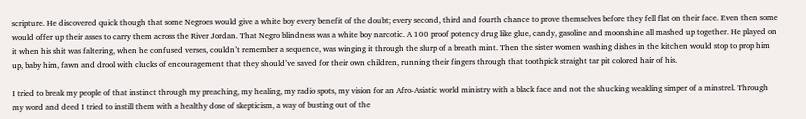scripture. He discovered quick though that some Negroes would give a white boy every benefit of the doubt; every second, third and fourth chance to prove themselves before they fell flat on their face. Even then some would offer up their asses to carry them across the River Jordan. That Negro blindness was a white boy narcotic. A 100 proof potency drug like glue, candy, gasoline and moonshine all mashed up together. He played on it when his shit was faltering, when he confused verses, couldn’t remember a sequence, was winging it through the slurp of a breath mint. Then the sister women washing dishes in the kitchen would stop to prop him up, baby him, fawn and drool with clucks of encouragement that they should’ve saved for their own children, running their fingers through that toothpick straight tar pit colored hair of his.

I tried to break my people of that instinct through my preaching, my healing, my radio spots, my vision for an Afro-Asiatic world ministry with a black face and not the shucking weakling simper of a minstrel. Through my word and deed I tried to instill them with a healthy dose of skepticism, a way of busting out of the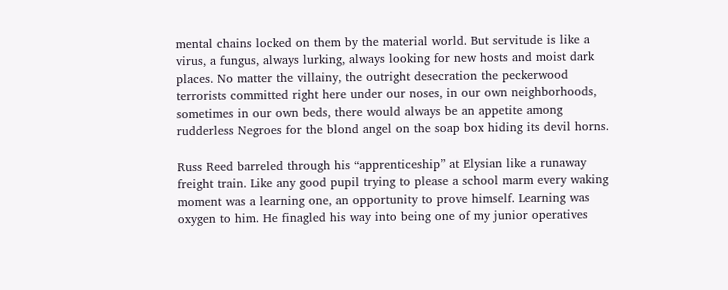mental chains locked on them by the material world. But servitude is like a virus, a fungus, always lurking, always looking for new hosts and moist dark places. No matter the villainy, the outright desecration the peckerwood terrorists committed right here under our noses, in our own neighborhoods, sometimes in our own beds, there would always be an appetite among rudderless Negroes for the blond angel on the soap box hiding its devil horns.

Russ Reed barreled through his “apprenticeship” at Elysian like a runaway freight train. Like any good pupil trying to please a school marm every waking moment was a learning one, an opportunity to prove himself. Learning was oxygen to him. He finagled his way into being one of my junior operatives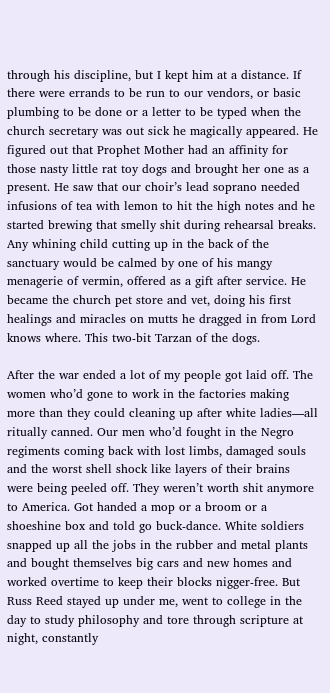through his discipline, but I kept him at a distance. If there were errands to be run to our vendors, or basic plumbing to be done or a letter to be typed when the church secretary was out sick he magically appeared. He figured out that Prophet Mother had an affinity for those nasty little rat toy dogs and brought her one as a present. He saw that our choir’s lead soprano needed infusions of tea with lemon to hit the high notes and he started brewing that smelly shit during rehearsal breaks. Any whining child cutting up in the back of the sanctuary would be calmed by one of his mangy menagerie of vermin, offered as a gift after service. He became the church pet store and vet, doing his first healings and miracles on mutts he dragged in from Lord knows where. This two-bit Tarzan of the dogs.

After the war ended a lot of my people got laid off. The women who’d gone to work in the factories making more than they could cleaning up after white ladies—all ritually canned. Our men who’d fought in the Negro regiments coming back with lost limbs, damaged souls and the worst shell shock like layers of their brains were being peeled off. They weren’t worth shit anymore to America. Got handed a mop or a broom or a shoeshine box and told go buck-dance. White soldiers snapped up all the jobs in the rubber and metal plants and bought themselves big cars and new homes and worked overtime to keep their blocks nigger-free. But Russ Reed stayed up under me, went to college in the day to study philosophy and tore through scripture at night, constantly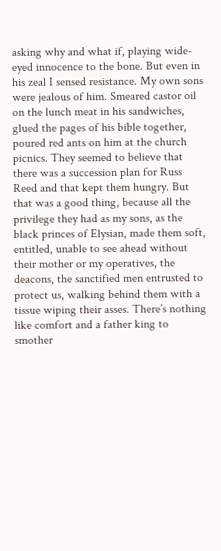asking why and what if, playing wide-eyed innocence to the bone. But even in his zeal I sensed resistance. My own sons were jealous of him. Smeared castor oil on the lunch meat in his sandwiches, glued the pages of his bible together, poured red ants on him at the church picnics. They seemed to believe that there was a succession plan for Russ Reed and that kept them hungry. But that was a good thing, because all the privilege they had as my sons, as the black princes of Elysian, made them soft, entitled, unable to see ahead without their mother or my operatives, the deacons, the sanctified men entrusted to protect us, walking behind them with a tissue wiping their asses. There’s nothing like comfort and a father king to smother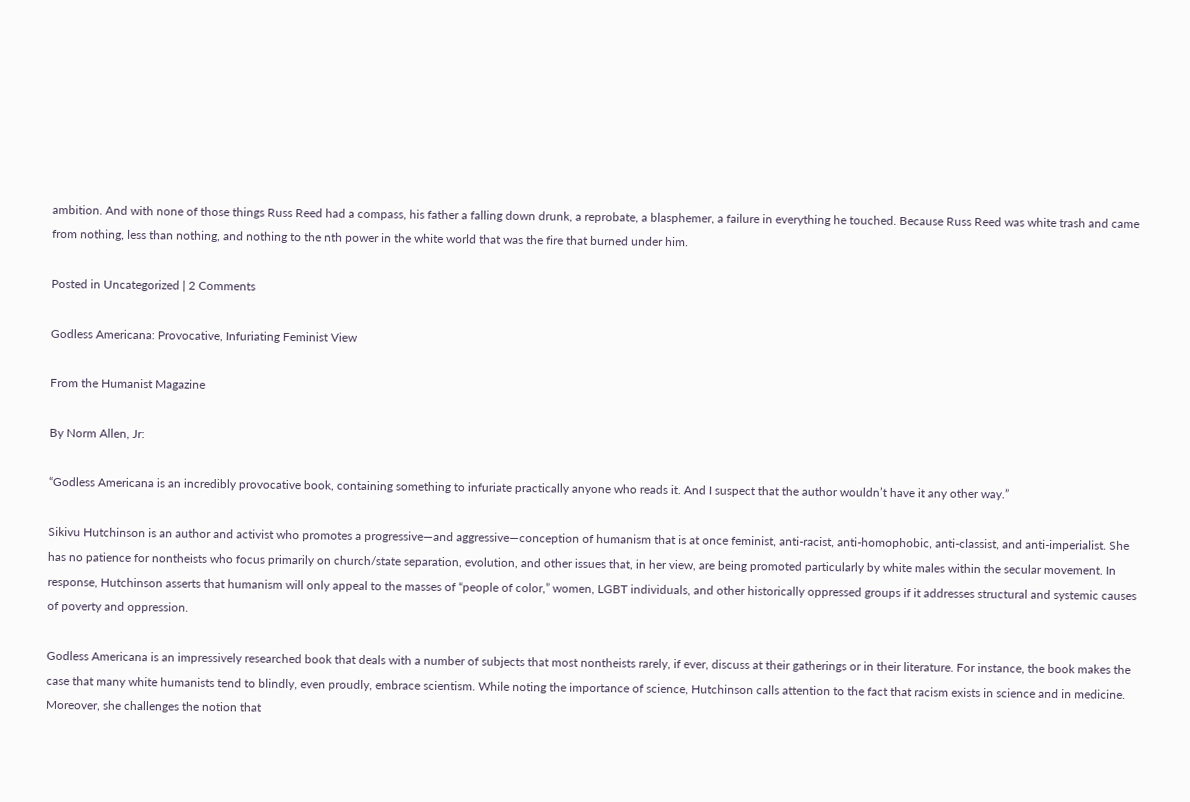ambition. And with none of those things Russ Reed had a compass, his father a falling down drunk, a reprobate, a blasphemer, a failure in everything he touched. Because Russ Reed was white trash and came from nothing, less than nothing, and nothing to the nth power in the white world that was the fire that burned under him.

Posted in Uncategorized | 2 Comments

Godless Americana: Provocative, Infuriating Feminist View

From the Humanist Magazine

By Norm Allen, Jr:

“Godless Americana is an incredibly provocative book, containing something to infuriate practically anyone who reads it. And I suspect that the author wouldn’t have it any other way.”

Sikivu Hutchinson is an author and activist who promotes a progressive—and aggressive—conception of humanism that is at once feminist, anti-racist, anti-homophobic, anti-classist, and anti-imperialist. She has no patience for nontheists who focus primarily on church/state separation, evolution, and other issues that, in her view, are being promoted particularly by white males within the secular movement. In response, Hutchinson asserts that humanism will only appeal to the masses of “people of color,” women, LGBT individuals, and other historically oppressed groups if it addresses structural and systemic causes of poverty and oppression.

Godless Americana is an impressively researched book that deals with a number of subjects that most nontheists rarely, if ever, discuss at their gatherings or in their literature. For instance, the book makes the case that many white humanists tend to blindly, even proudly, embrace scientism. While noting the importance of science, Hutchinson calls attention to the fact that racism exists in science and in medicine. Moreover, she challenges the notion that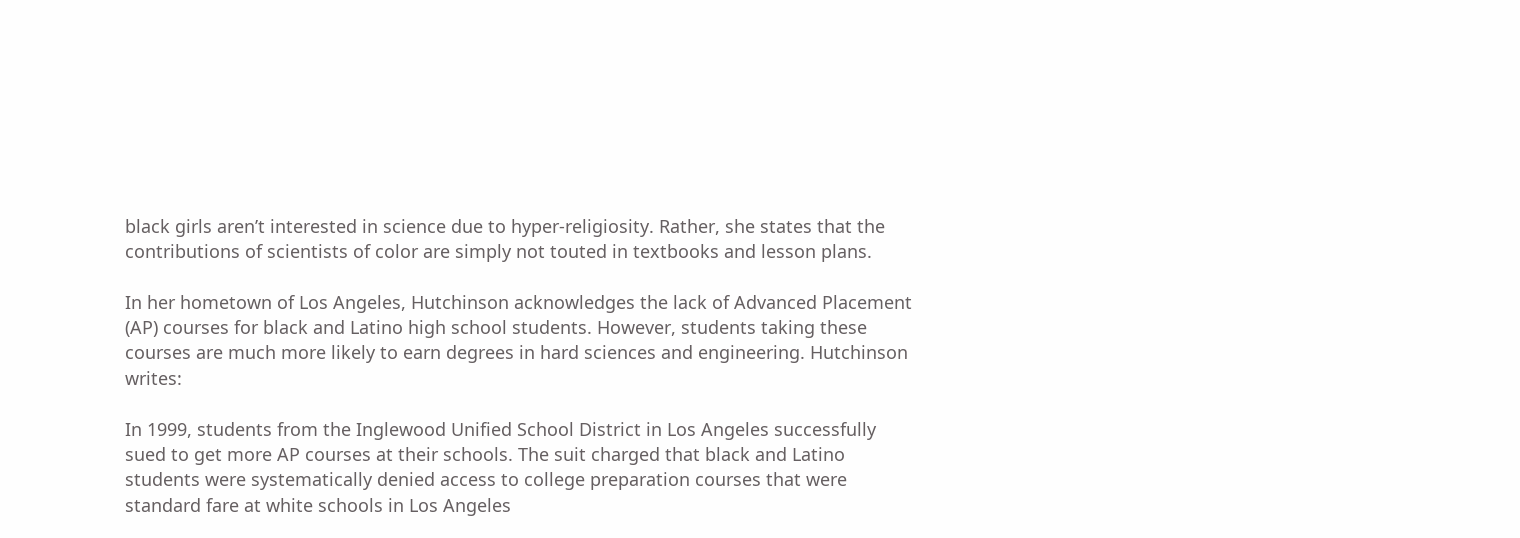black girls aren’t interested in science due to hyper-religiosity. Rather, she states that the contributions of scientists of color are simply not touted in textbooks and lesson plans.

In her hometown of Los Angeles, Hutchinson acknowledges the lack of Advanced Placement (AP) courses for black and Latino high school students. However, students taking these courses are much more likely to earn degrees in hard sciences and engineering. Hutchinson writes:

In 1999, students from the Inglewood Unified School District in Los Angeles successfully sued to get more AP courses at their schools. The suit charged that black and Latino students were systematically denied access to college preparation courses that were standard fare at white schools in Los Angeles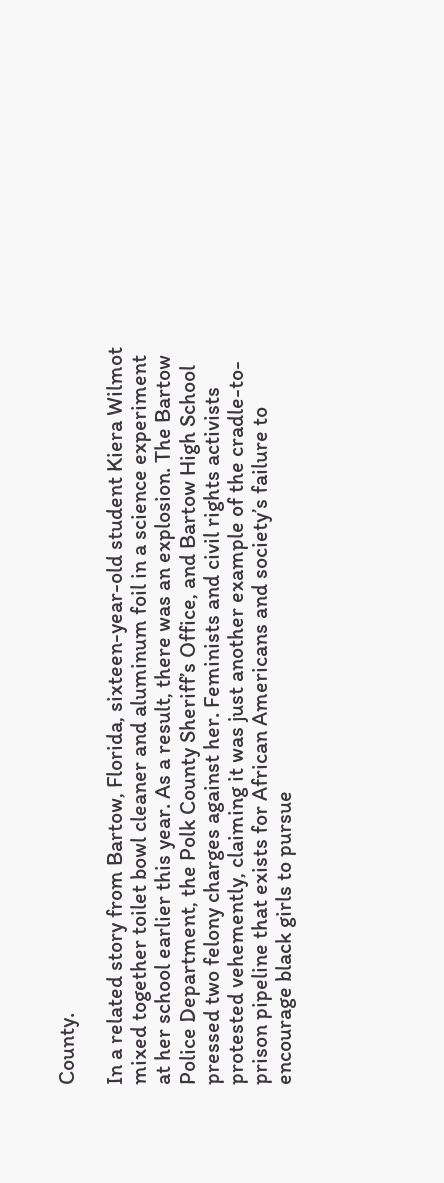County.

In a related story from Bartow, Florida, sixteen-year-old student Kiera Wilmot mixed together toilet bowl cleaner and aluminum foil in a science experiment at her school earlier this year. As a result, there was an explosion. The Bartow Police Department, the Polk County Sheriff’s Office, and Bartow High School pressed two felony charges against her. Feminists and civil rights activists protested vehemently, claiming it was just another example of the cradle-to-prison pipeline that exists for African Americans and society’s failure to encourage black girls to pursue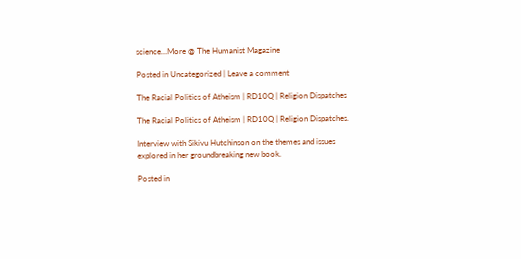science…More @ The Humanist Magazine

Posted in Uncategorized | Leave a comment

The Racial Politics of Atheism | RD10Q | Religion Dispatches

The Racial Politics of Atheism | RD10Q | Religion Dispatches.

Interview with Sikivu Hutchinson on the themes and issues explored in her groundbreaking new book.

Posted in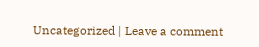Uncategorized | Leave a comment